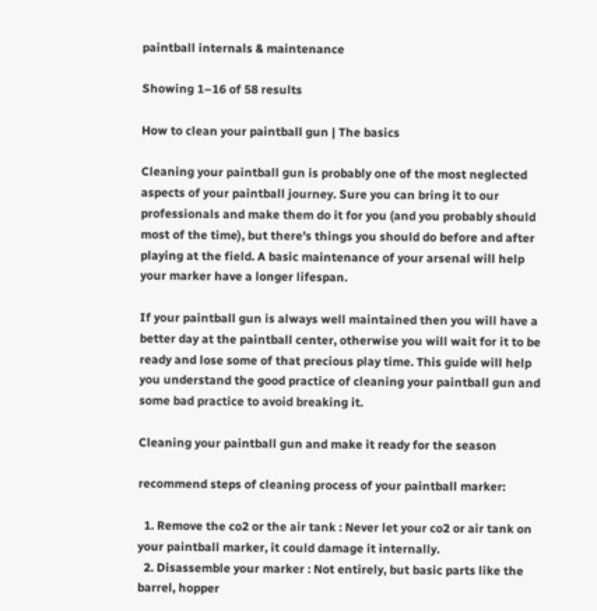paintball internals & maintenance

Showing 1–16 of 58 results

How to clean your paintball gun | The basics

Cleaning your paintball gun is probably one of the most neglected aspects of your paintball journey. Sure you can bring it to our professionals and make them do it for you (and you probably should most of the time), but there’s things you should do before and after playing at the field. A basic maintenance of your arsenal will help your marker have a longer lifespan.

If your paintball gun is always well maintained then you will have a better day at the paintball center, otherwise you will wait for it to be ready and lose some of that precious play time. This guide will help you understand the good practice of cleaning your paintball gun and some bad practice to avoid breaking it.

Cleaning your paintball gun and make it ready for the season

recommend steps of cleaning process of your paintball marker:

  1. Remove the co2 or the air tank : Never let your co2 or air tank on your paintball marker, it could damage it internally.
  2. Disassemble your marker : Not entirely, but basic parts like the barrel, hopper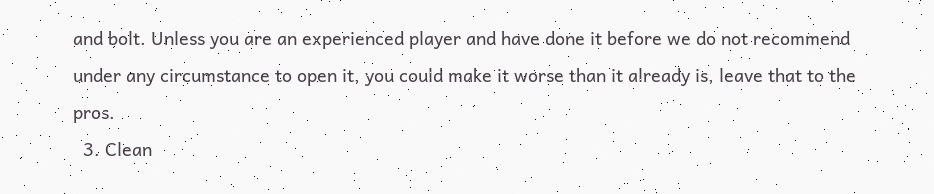and bolt. Unless you are an experienced player and have done it before we do not recommend under any circumstance to open it, you could make it worse than it already is, leave that to the pros.
  3. Clean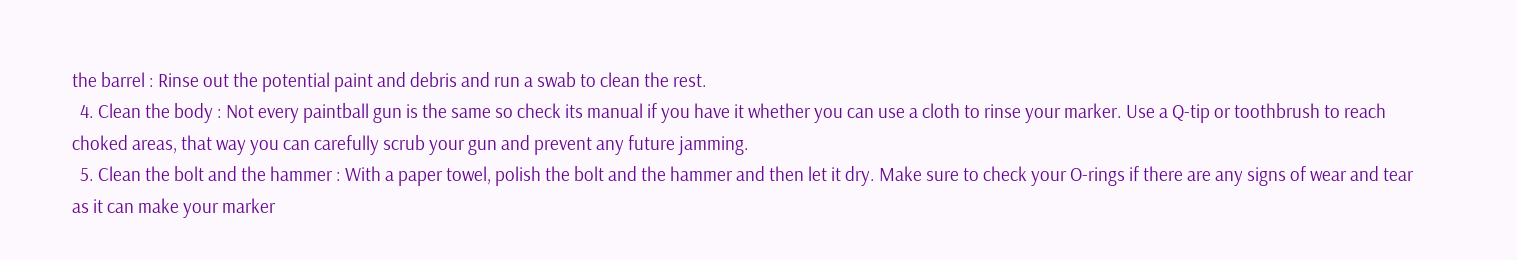the barrel : Rinse out the potential paint and debris and run a swab to clean the rest.
  4. Clean the body : Not every paintball gun is the same so check its manual if you have it whether you can use a cloth to rinse your marker. Use a Q-tip or toothbrush to reach choked areas, that way you can carefully scrub your gun and prevent any future jamming.
  5. Clean the bolt and the hammer : With a paper towel, polish the bolt and the hammer and then let it dry. Make sure to check your O-rings if there are any signs of wear and tear as it can make your marker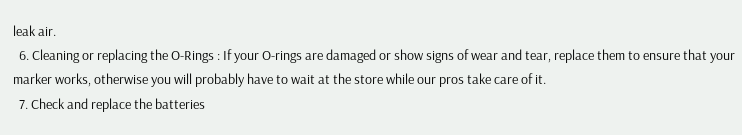leak air.
  6. Cleaning or replacing the O-Rings : If your O-rings are damaged or show signs of wear and tear, replace them to ensure that your marker works, otherwise you will probably have to wait at the store while our pros take care of it.
  7. Check and replace the batteries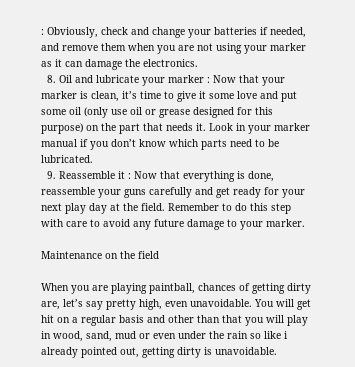: Obviously, check and change your batteries if needed, and remove them when you are not using your marker as it can damage the electronics.
  8. Oil and lubricate your marker : Now that your marker is clean, it’s time to give it some love and put some oil (only use oil or grease designed for this purpose) on the part that needs it. Look in your marker manual if you don’t know which parts need to be lubricated.
  9. Reassemble it : Now that everything is done, reassemble your guns carefully and get ready for your next play day at the field. Remember to do this step with care to avoid any future damage to your marker.

Maintenance on the field

When you are playing paintball, chances of getting dirty are, let’s say pretty high, even unavoidable. You will get hit on a regular basis and other than that you will play in wood, sand, mud or even under the rain so like i already pointed out, getting dirty is unavoidable.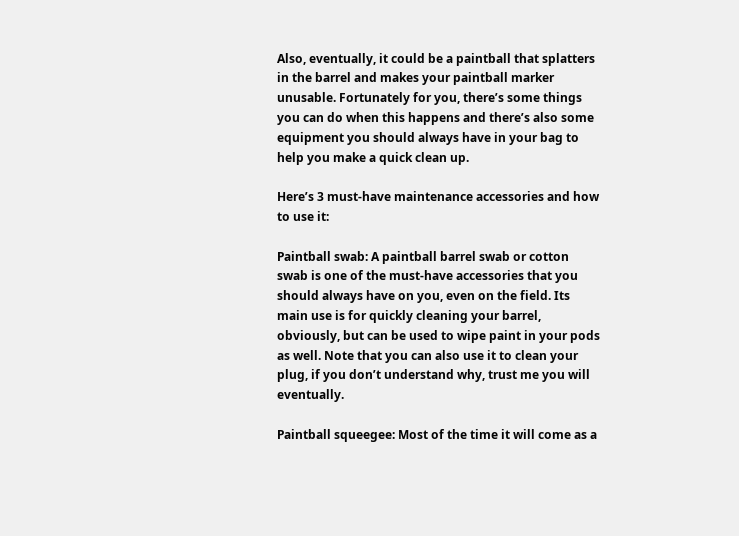Also, eventually, it could be a paintball that splatters in the barrel and makes your paintball marker unusable. Fortunately for you, there’s some things you can do when this happens and there’s also some equipment you should always have in your bag to help you make a quick clean up.

Here’s 3 must-have maintenance accessories and how to use it:

Paintball swab: A paintball barrel swab or cotton swab is one of the must-have accessories that you should always have on you, even on the field. Its main use is for quickly cleaning your barrel, obviously, but can be used to wipe paint in your pods as well. Note that you can also use it to clean your plug, if you don’t understand why, trust me you will eventually.

Paintball squeegee: Most of the time it will come as a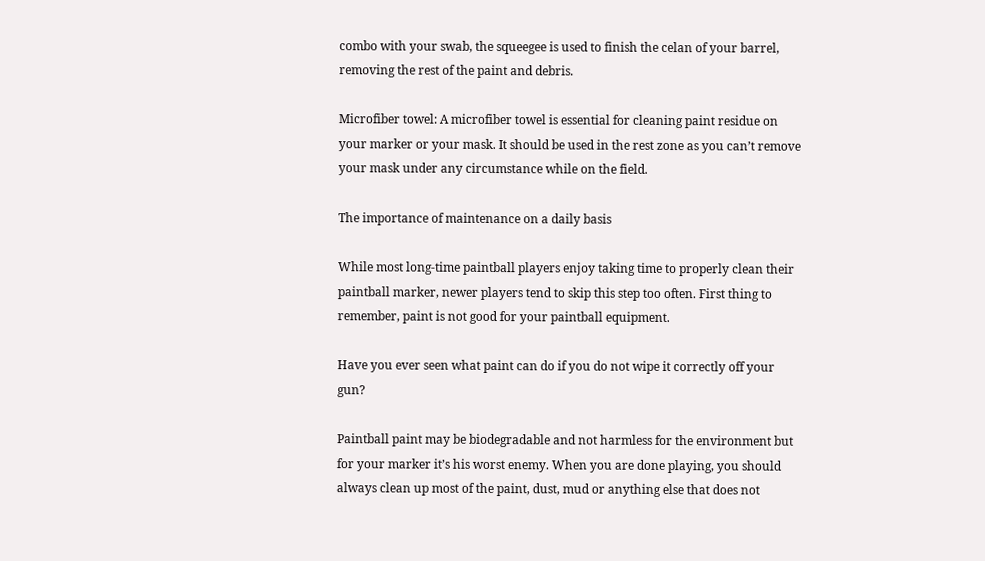combo with your swab, the squeegee is used to finish the celan of your barrel, removing the rest of the paint and debris.

Microfiber towel: A microfiber towel is essential for cleaning paint residue on your marker or your mask. It should be used in the rest zone as you can’t remove your mask under any circumstance while on the field.

The importance of maintenance on a daily basis

While most long-time paintball players enjoy taking time to properly clean their paintball marker, newer players tend to skip this step too often. First thing to remember, paint is not good for your paintball equipment.

Have you ever seen what paint can do if you do not wipe it correctly off your gun?

Paintball paint may be biodegradable and not harmless for the environment but for your marker it’s his worst enemy. When you are done playing, you should always clean up most of the paint, dust, mud or anything else that does not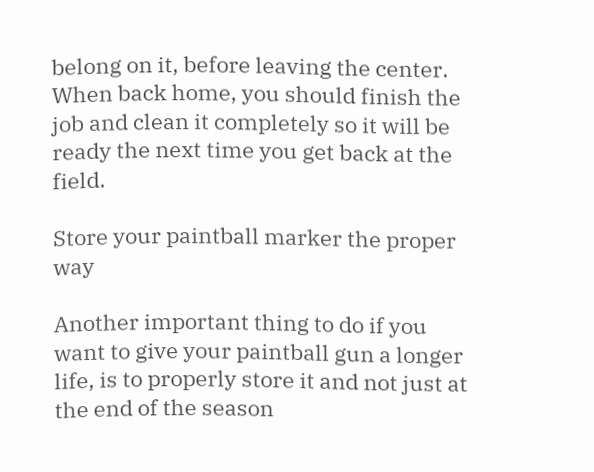belong on it, before leaving the center. When back home, you should finish the job and clean it completely so it will be ready the next time you get back at the field.

Store your paintball marker the proper way

Another important thing to do if you want to give your paintball gun a longer life, is to properly store it and not just at the end of the season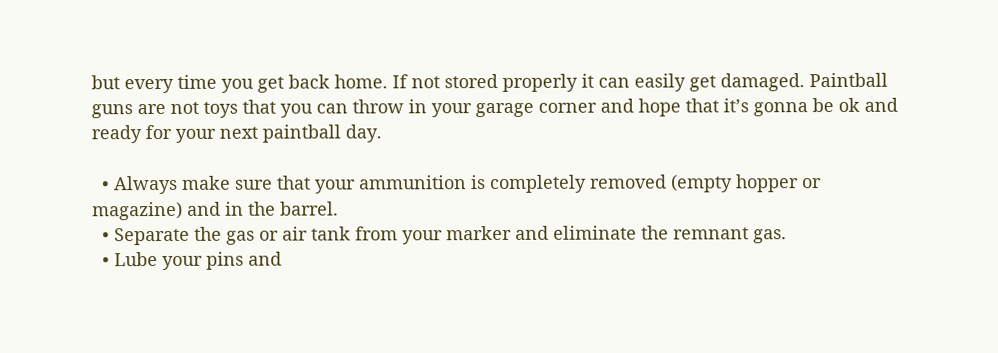but every time you get back home. If not stored properly it can easily get damaged. Paintball guns are not toys that you can throw in your garage corner and hope that it’s gonna be ok and ready for your next paintball day.

  • Always make sure that your ammunition is completely removed (empty hopper or magazine) and in the barrel.
  • Separate the gas or air tank from your marker and eliminate the remnant gas.
  • Lube your pins and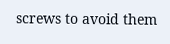screws to avoid them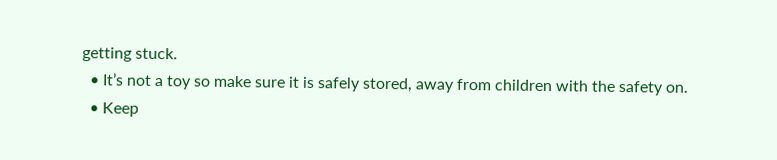getting stuck.
  • It’s not a toy so make sure it is safely stored, away from children with the safety on.
  • Keep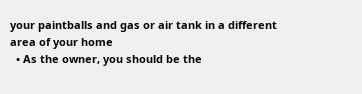your paintballs and gas or air tank in a different area of your home
  • As the owner, you should be the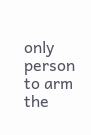only person to arm the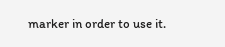marker in order to use it.